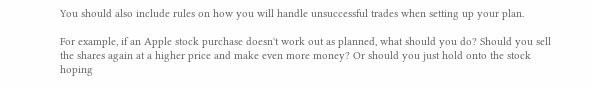You should also include rules on how you will handle unsuccessful trades when setting up your plan.

For example, if an Apple stock purchase doesn't work out as planned, what should you do? Should you sell the shares again at a higher price and make even more money? Or should you just hold onto the stock hoping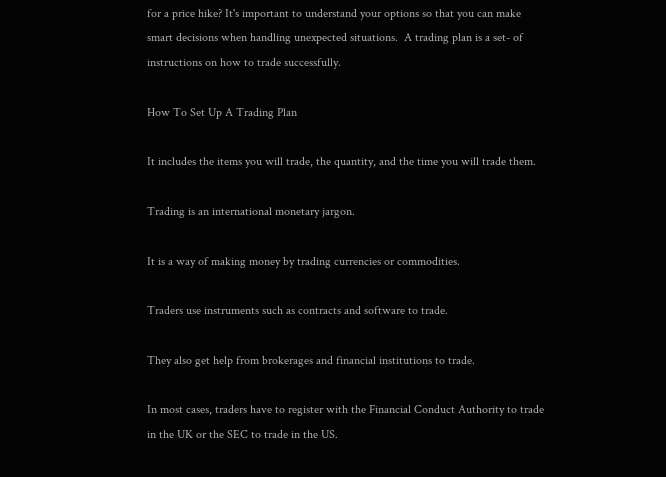for a price hike? It's important to understand your options so that you can make smart decisions when handling unexpected situations.  A trading plan is a set- of instructions on how to trade successfully.

How To Set Up A Trading Plan

It includes the items you will trade, the quantity, and the time you will trade them.

Trading is an international monetary jargon.

It is a way of making money by trading currencies or commodities.

Traders use instruments such as contracts and software to trade.

They also get help from brokerages and financial institutions to trade.

In most cases, traders have to register with the Financial Conduct Authority to trade in the UK or the SEC to trade in the US.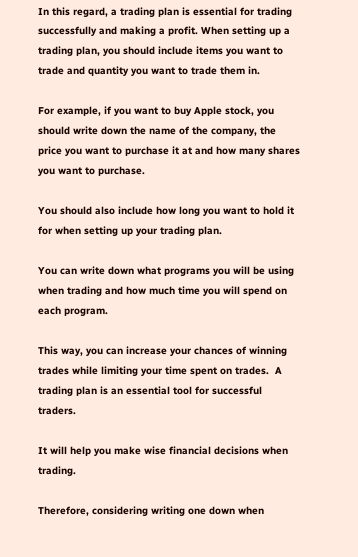In this regard, a trading plan is essential for trading successfully and making a profit. When setting up a trading plan, you should include items you want to trade and quantity you want to trade them in.

For example, if you want to buy Apple stock, you should write down the name of the company, the price you want to purchase it at and how many shares you want to purchase.

You should also include how long you want to hold it for when setting up your trading plan.

You can write down what programs you will be using when trading and how much time you will spend on each program.

This way, you can increase your chances of winning trades while limiting your time spent on trades.  A trading plan is an essential tool for successful traders.

It will help you make wise financial decisions when trading.

Therefore, considering writing one down when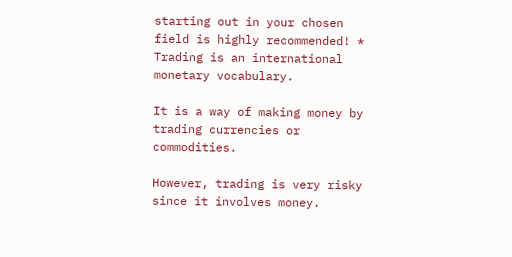starting out in your chosen field is highly recommended! * Trading is an international monetary vocabulary.

It is a way of making money by trading currencies or commodities.

However, trading is very risky since it involves money.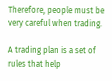Therefore, people must be very careful when trading.

A trading plan is a set of rules that help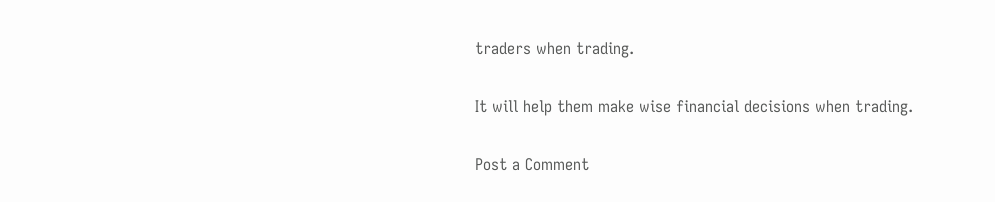traders when trading.

It will help them make wise financial decisions when trading.

Post a Comment